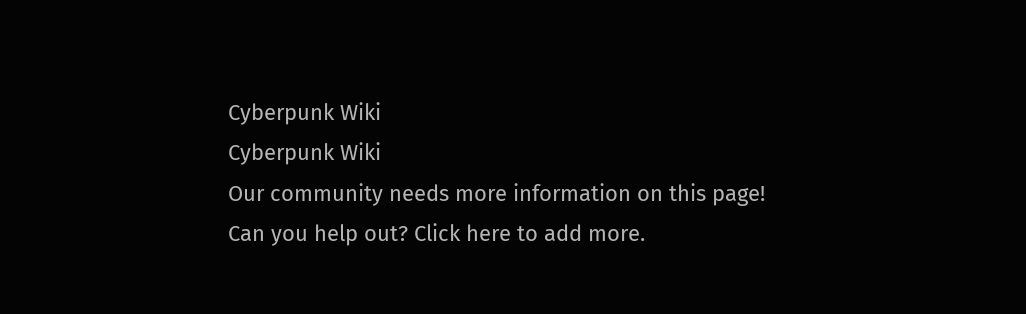Cyberpunk Wiki
Cyberpunk Wiki
Our community needs more information on this page! Can you help out? Click here to add more.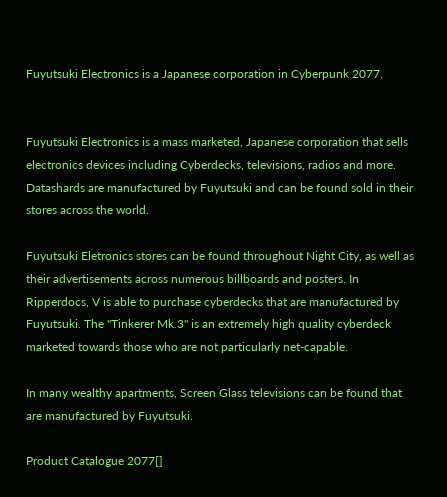Fuyutsuki Electronics is a Japanese corporation in Cyberpunk 2077.


Fuyutsuki Electronics is a mass marketed, Japanese corporation that sells electronics devices including Cyberdecks, televisions, radios and more. Datashards are manufactured by Fuyutsuki and can be found sold in their stores across the world.

Fuyutsuki Eletronics stores can be found throughout Night City, as well as their advertisements across numerous billboards and posters. In Ripperdocs, V is able to purchase cyberdecks that are manufactured by Fuyutsuki. The "Tinkerer Mk.3" is an extremely high quality cyberdeck marketed towards those who are not particularly net-capable.

In many wealthy apartments, Screen Glass televisions can be found that are manufactured by Fuyutsuki.

Product Catalogue 2077[]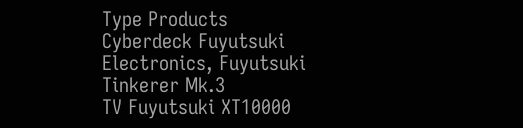Type Products
Cyberdeck Fuyutsuki Electronics, Fuyutsuki Tinkerer Mk.3
TV Fuyutsuki XT10000